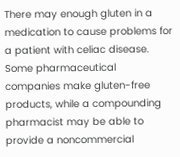There may enough gluten in a medication to cause problems for a patient with celiac disease. Some pharmaceutical companies make gluten-free products, while a compounding pharmacist may be able to provide a noncommercial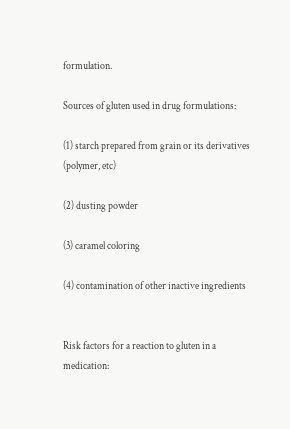formulation.

Sources of gluten used in drug formulations:

(1) starch prepared from grain or its derivatives (polymer, etc)

(2) dusting powder

(3) caramel coloring

(4) contamination of other inactive ingredients


Risk factors for a reaction to gluten in a medication: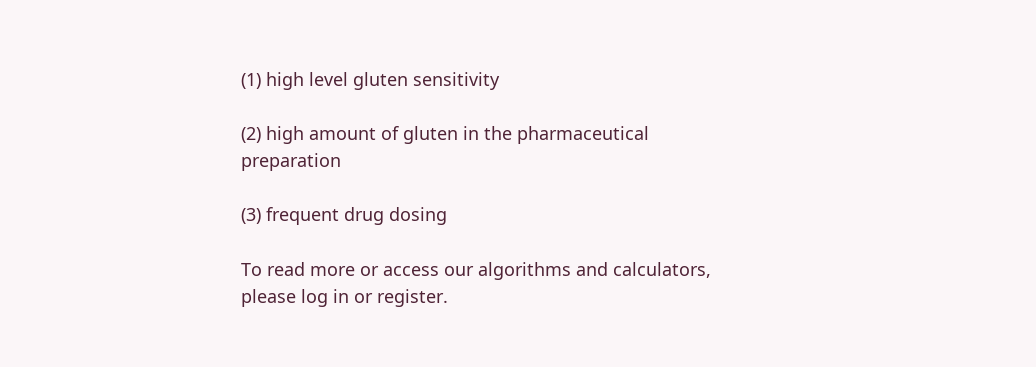(1) high level gluten sensitivity

(2) high amount of gluten in the pharmaceutical preparation

(3) frequent drug dosing

To read more or access our algorithms and calculators, please log in or register.